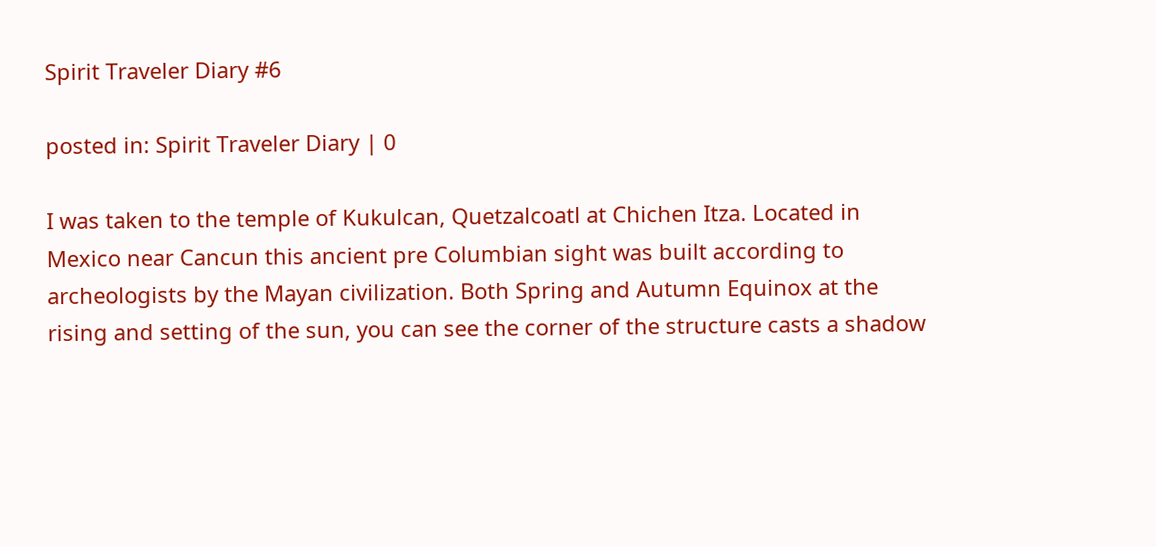Spirit Traveler Diary #6

posted in: Spirit Traveler Diary | 0

I was taken to the temple of Kukulcan, Quetzalcoatl at Chichen Itza. Located in Mexico near Cancun this ancient pre Columbian sight was built according to archeologists by the Mayan civilization. Both Spring and Autumn Equinox at the rising and setting of the sun, you can see the corner of the structure casts a shadow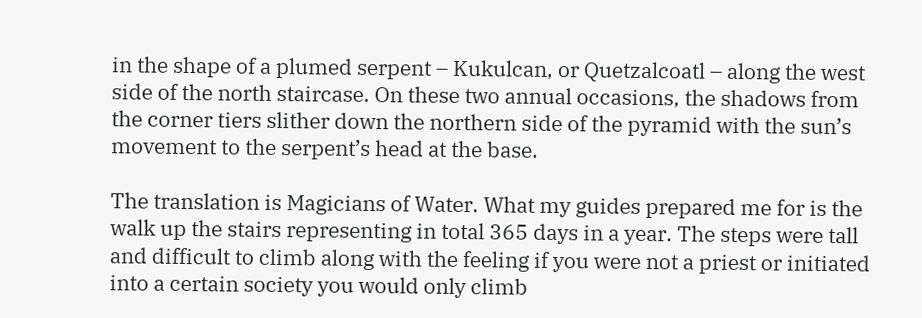in the shape of a plumed serpent – Kukulcan, or Quetzalcoatl – along the west side of the north staircase. On these two annual occasions, the shadows from the corner tiers slither down the northern side of the pyramid with the sun’s movement to the serpent’s head at the base.

The translation is Magicians of Water. What my guides prepared me for is the walk up the stairs representing in total 365 days in a year. The steps were tall and difficult to climb along with the feeling if you were not a priest or initiated into a certain society you would only climb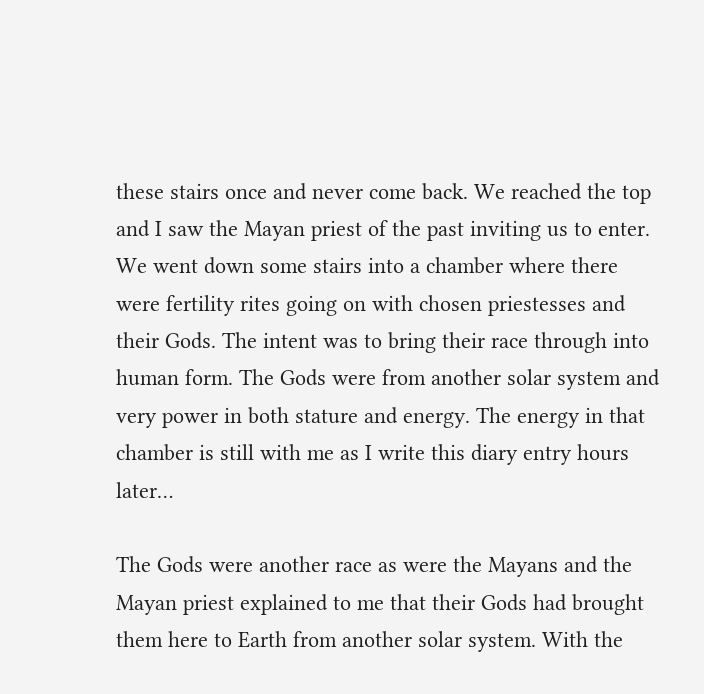these stairs once and never come back. We reached the top and I saw the Mayan priest of the past inviting us to enter. We went down some stairs into a chamber where there were fertility rites going on with chosen priestesses and their Gods. The intent was to bring their race through into human form. The Gods were from another solar system and very power in both stature and energy. The energy in that chamber is still with me as I write this diary entry hours later…

The Gods were another race as were the Mayans and the Mayan priest explained to me that their Gods had brought them here to Earth from another solar system. With the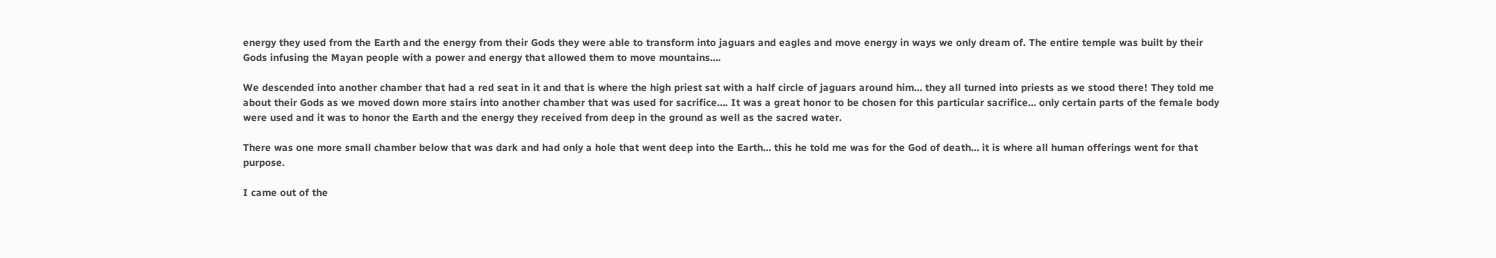energy they used from the Earth and the energy from their Gods they were able to transform into jaguars and eagles and move energy in ways we only dream of. The entire temple was built by their Gods infusing the Mayan people with a power and energy that allowed them to move mountains….

We descended into another chamber that had a red seat in it and that is where the high priest sat with a half circle of jaguars around him… they all turned into priests as we stood there! They told me about their Gods as we moved down more stairs into another chamber that was used for sacrifice…. It was a great honor to be chosen for this particular sacrifice… only certain parts of the female body were used and it was to honor the Earth and the energy they received from deep in the ground as well as the sacred water.

There was one more small chamber below that was dark and had only a hole that went deep into the Earth… this he told me was for the God of death… it is where all human offerings went for that purpose.

I came out of the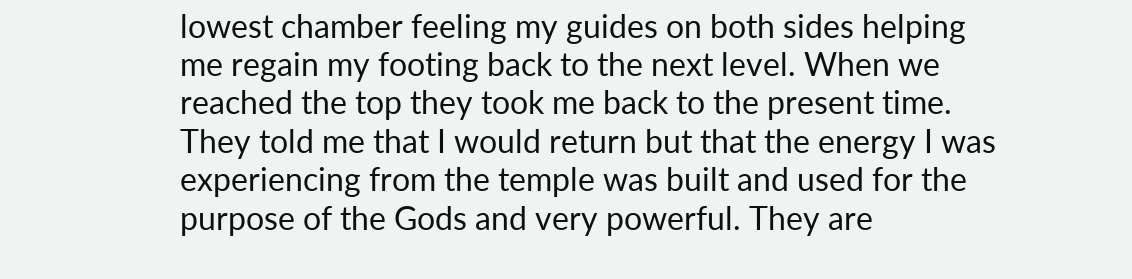lowest chamber feeling my guides on both sides helping me regain my footing back to the next level. When we reached the top they took me back to the present time. They told me that I would return but that the energy I was experiencing from the temple was built and used for the purpose of the Gods and very powerful. They are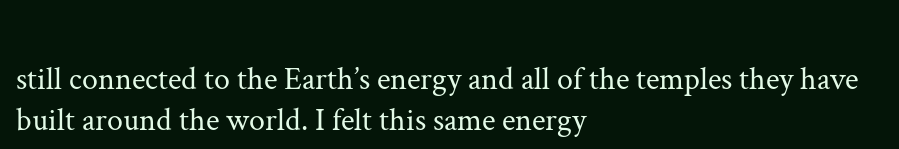still connected to the Earth’s energy and all of the temples they have built around the world. I felt this same energy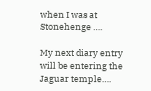when I was at Stonehenge ….

My next diary entry will be entering the Jaguar temple….